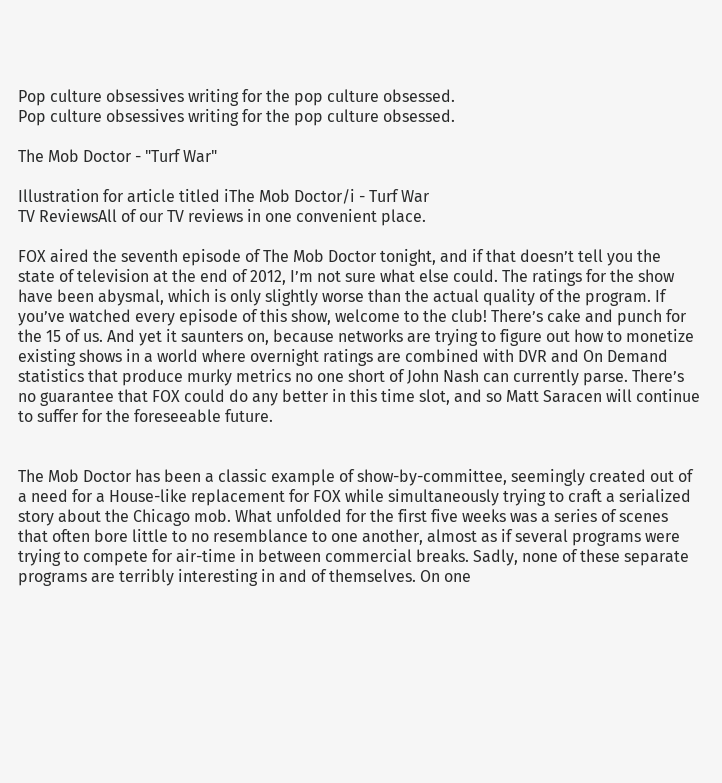Pop culture obsessives writing for the pop culture obsessed.
Pop culture obsessives writing for the pop culture obsessed.

The Mob Doctor - "Turf War"

Illustration for article titled iThe Mob Doctor/i - Turf War
TV ReviewsAll of our TV reviews in one convenient place.

FOX aired the seventh episode of The Mob Doctor tonight, and if that doesn’t tell you the state of television at the end of 2012, I’m not sure what else could. The ratings for the show have been abysmal, which is only slightly worse than the actual quality of the program. If you’ve watched every episode of this show, welcome to the club! There’s cake and punch for the 15 of us. And yet it saunters on, because networks are trying to figure out how to monetize existing shows in a world where overnight ratings are combined with DVR and On Demand statistics that produce murky metrics no one short of John Nash can currently parse. There’s no guarantee that FOX could do any better in this time slot, and so Matt Saracen will continue to suffer for the foreseeable future.


The Mob Doctor has been a classic example of show-by-committee, seemingly created out of a need for a House-like replacement for FOX while simultaneously trying to craft a serialized story about the Chicago mob. What unfolded for the first five weeks was a series of scenes that often bore little to no resemblance to one another, almost as if several programs were trying to compete for air-time in between commercial breaks. Sadly, none of these separate programs are terribly interesting in and of themselves. On one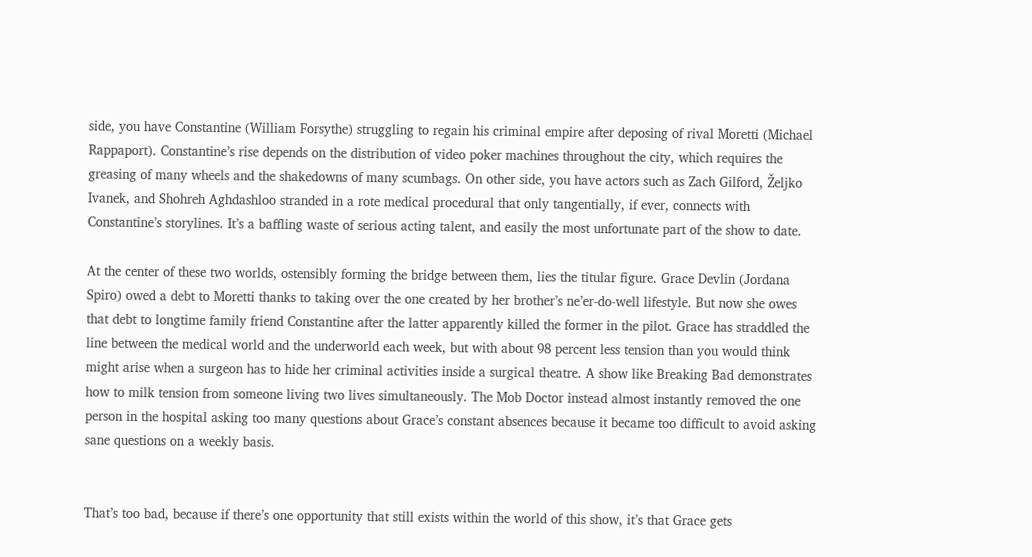side, you have Constantine (William Forsythe) struggling to regain his criminal empire after deposing of rival Moretti (Michael Rappaport). Constantine’s rise depends on the distribution of video poker machines throughout the city, which requires the greasing of many wheels and the shakedowns of many scumbags. On other side, you have actors such as Zach Gilford, Željko Ivanek, and Shohreh Aghdashloo stranded in a rote medical procedural that only tangentially, if ever, connects with Constantine’s storylines. It’s a baffling waste of serious acting talent, and easily the most unfortunate part of the show to date.

At the center of these two worlds, ostensibly forming the bridge between them, lies the titular figure. Grace Devlin (Jordana Spiro) owed a debt to Moretti thanks to taking over the one created by her brother’s ne’er-do-well lifestyle. But now she owes that debt to longtime family friend Constantine after the latter apparently killed the former in the pilot. Grace has straddled the line between the medical world and the underworld each week, but with about 98 percent less tension than you would think might arise when a surgeon has to hide her criminal activities inside a surgical theatre. A show like Breaking Bad demonstrates how to milk tension from someone living two lives simultaneously. The Mob Doctor instead almost instantly removed the one person in the hospital asking too many questions about Grace’s constant absences because it became too difficult to avoid asking sane questions on a weekly basis.


That’s too bad, because if there’s one opportunity that still exists within the world of this show, it’s that Grace gets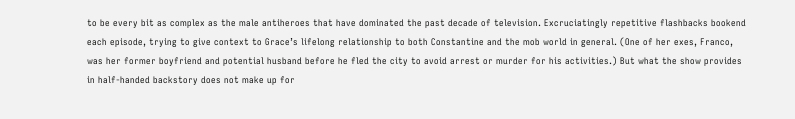to be every bit as complex as the male antiheroes that have dominated the past decade of television. Excruciatingly repetitive flashbacks bookend each episode, trying to give context to Grace’s lifelong relationship to both Constantine and the mob world in general. (One of her exes, Franco, was her former boyfriend and potential husband before he fled the city to avoid arrest or murder for his activities.) But what the show provides in half-handed backstory does not make up for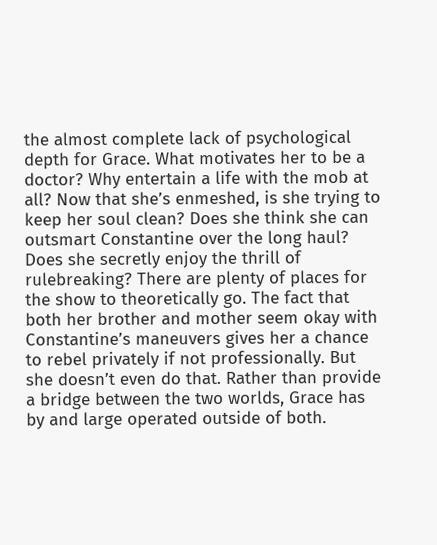the almost complete lack of psychological depth for Grace. What motivates her to be a doctor? Why entertain a life with the mob at all? Now that she’s enmeshed, is she trying to keep her soul clean? Does she think she can outsmart Constantine over the long haul? Does she secretly enjoy the thrill of rulebreaking? There are plenty of places for the show to theoretically go. The fact that both her brother and mother seem okay with Constantine’s maneuvers gives her a chance to rebel privately if not professionally. But she doesn’t even do that. Rather than provide a bridge between the two worlds, Grace has by and large operated outside of both.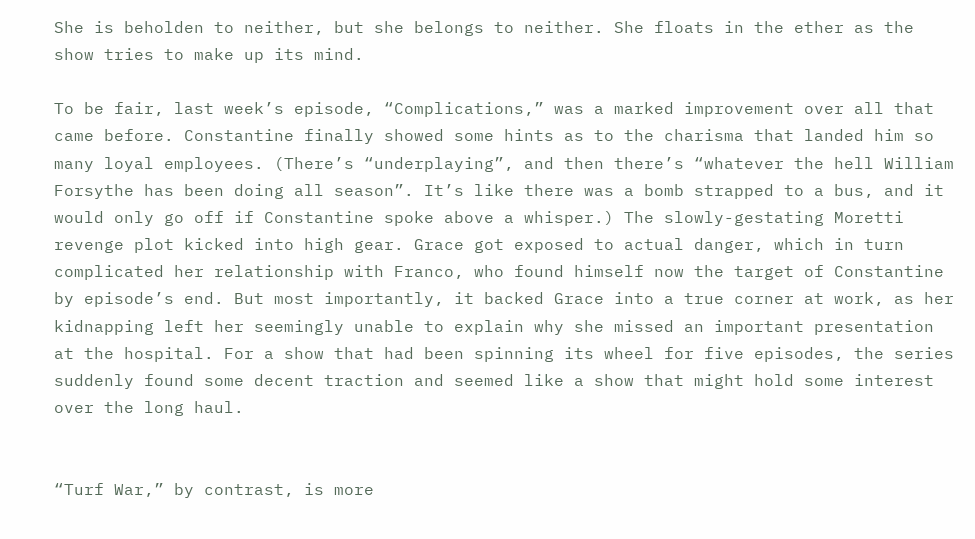She is beholden to neither, but she belongs to neither. She floats in the ether as the show tries to make up its mind.

To be fair, last week’s episode, “Complications,” was a marked improvement over all that came before. Constantine finally showed some hints as to the charisma that landed him so many loyal employees. (There’s “underplaying”, and then there’s “whatever the hell William Forsythe has been doing all season”. It’s like there was a bomb strapped to a bus, and it would only go off if Constantine spoke above a whisper.) The slowly-gestating Moretti revenge plot kicked into high gear. Grace got exposed to actual danger, which in turn complicated her relationship with Franco, who found himself now the target of Constantine by episode’s end. But most importantly, it backed Grace into a true corner at work, as her kidnapping left her seemingly unable to explain why she missed an important presentation at the hospital. For a show that had been spinning its wheel for five episodes, the series suddenly found some decent traction and seemed like a show that might hold some interest over the long haul.


“Turf War,” by contrast, is more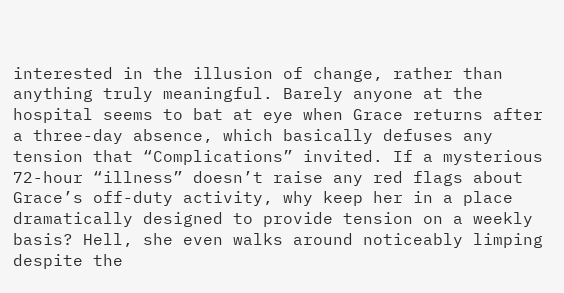interested in the illusion of change, rather than anything truly meaningful. Barely anyone at the hospital seems to bat at eye when Grace returns after a three-day absence, which basically defuses any tension that “Complications” invited. If a mysterious 72-hour “illness” doesn’t raise any red flags about Grace’s off-duty activity, why keep her in a place dramatically designed to provide tension on a weekly basis? Hell, she even walks around noticeably limping despite the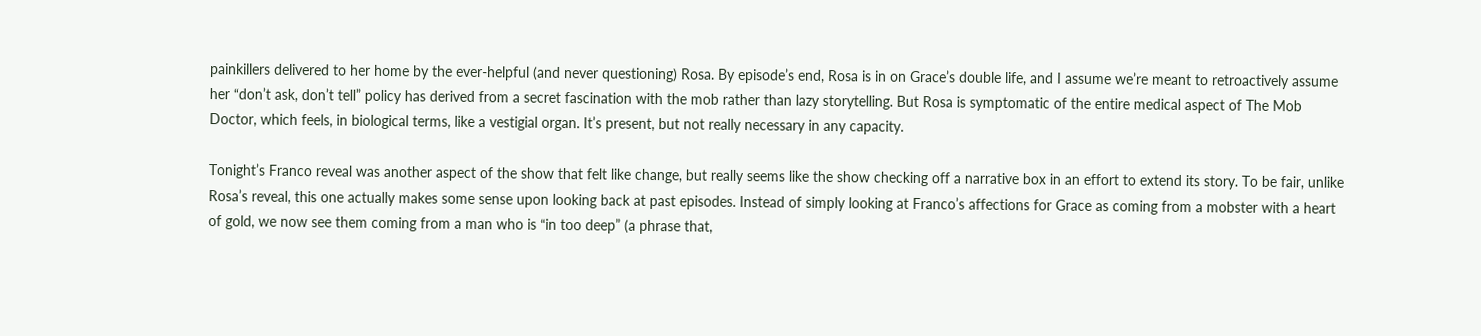painkillers delivered to her home by the ever-helpful (and never questioning) Rosa. By episode’s end, Rosa is in on Grace’s double life, and I assume we’re meant to retroactively assume her “don’t ask, don’t tell” policy has derived from a secret fascination with the mob rather than lazy storytelling. But Rosa is symptomatic of the entire medical aspect of The Mob Doctor, which feels, in biological terms, like a vestigial organ. It’s present, but not really necessary in any capacity.

Tonight’s Franco reveal was another aspect of the show that felt like change, but really seems like the show checking off a narrative box in an effort to extend its story. To be fair, unlike Rosa’s reveal, this one actually makes some sense upon looking back at past episodes. Instead of simply looking at Franco’s affections for Grace as coming from a mobster with a heart of gold, we now see them coming from a man who is “in too deep” (a phrase that,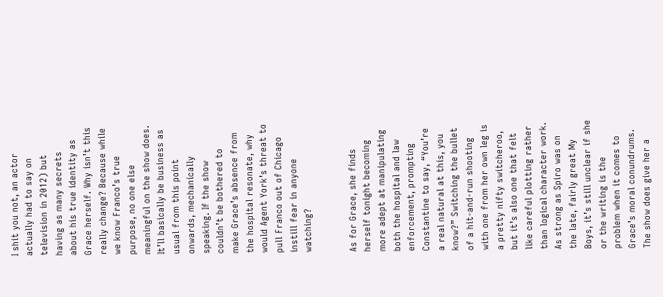I shit you not, an actor actually had to say on television in 2012) but having as many secrets about his true identity as Grace herself. Why isn’t this really change? Because while we know Franco’s true purpose, no one else meaningful on the show does. It’ll basically be business as usual from this point onwards, mechanically speaking. If the show couldn’t be bothered to make Grace’s absence from the hospital resonate, why would Agent York’s threat to pull Franco out of Chicago instill fear in anyone watching?


As for Grace, she finds herself tonight becoming more adept at manipulating both the hospital and law enforcement, prompting Constantine to say, “You’re a real natural at this, you know?” Switching the bullet of a hit-and-run shooting with one from her own leg is a pretty nifty switcheroo, but it’s also one that felt like careful plotting rather than logical character work. As strong as Spiro was on the late, fairly great My Boys, it’s still unclear if she or the writing is the problem when it comes to Grace’s moral conundrums. The show does give her a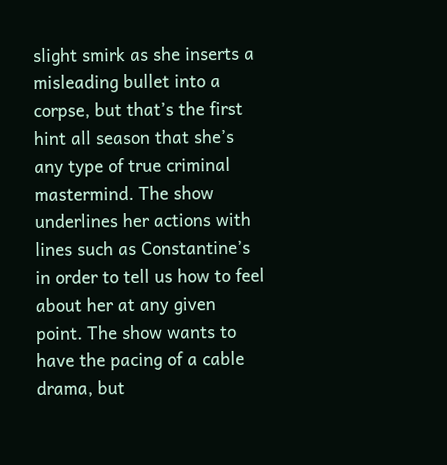slight smirk as she inserts a misleading bullet into a corpse, but that’s the first hint all season that she’s any type of true criminal mastermind. The show underlines her actions with lines such as Constantine’s in order to tell us how to feel about her at any given point. The show wants to have the pacing of a cable drama, but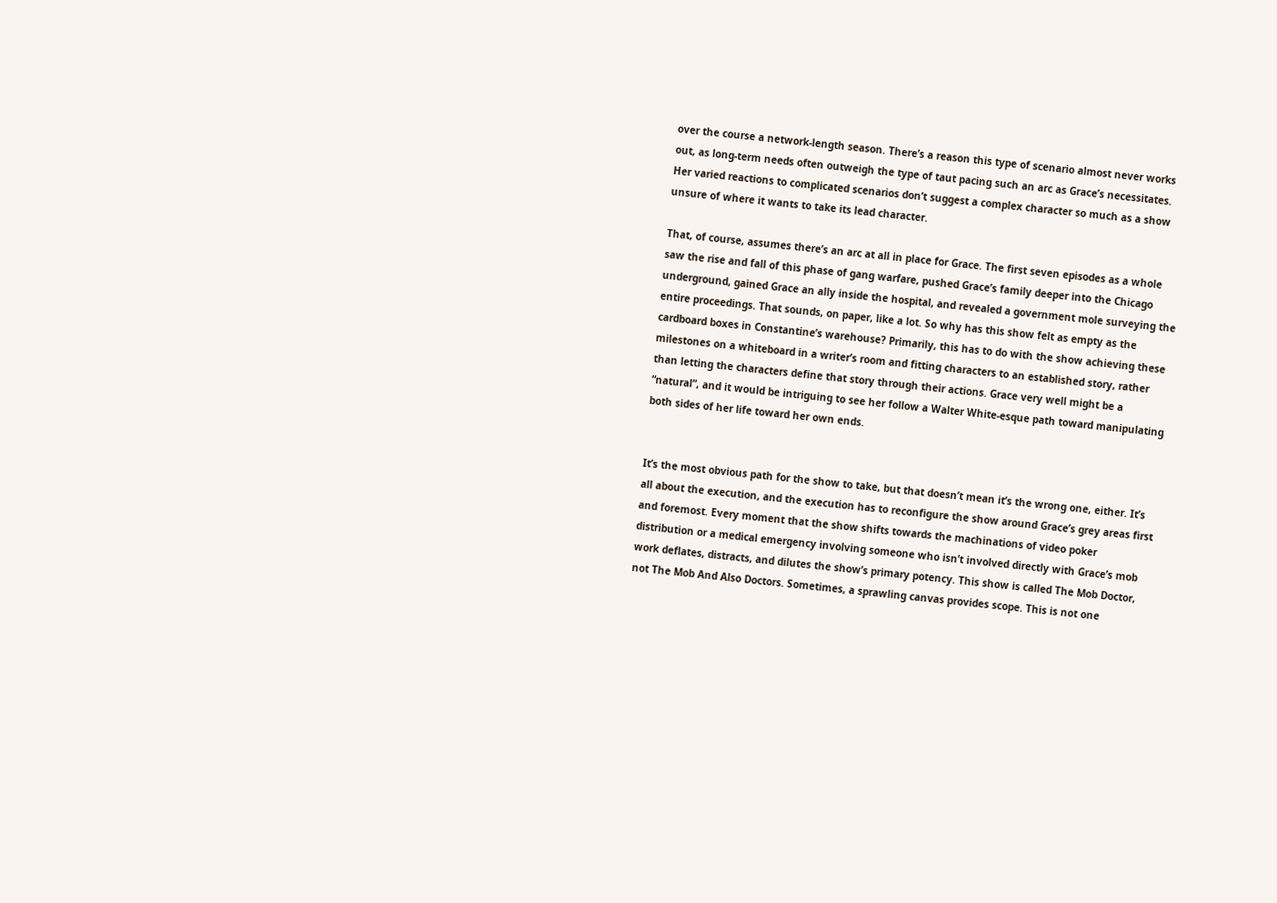over the course a network-length season. There’s a reason this type of scenario almost never works out, as long-term needs often outweigh the type of taut pacing such an arc as Grace’s necessitates. Her varied reactions to complicated scenarios don’t suggest a complex character so much as a show unsure of where it wants to take its lead character.

That, of course, assumes there’s an arc at all in place for Grace. The first seven episodes as a whole saw the rise and fall of this phase of gang warfare, pushed Grace’s family deeper into the Chicago underground, gained Grace an ally inside the hospital, and revealed a government mole surveying the entire proceedings. That sounds, on paper, like a lot. So why has this show felt as empty as the cardboard boxes in Constantine’s warehouse? Primarily, this has to do with the show achieving these milestones on a whiteboard in a writer’s room and fitting characters to an established story, rather than letting the characters define that story through their actions. Grace very well might be a “natural”, and it would be intriguing to see her follow a Walter White-esque path toward manipulating both sides of her life toward her own ends.


It’s the most obvious path for the show to take, but that doesn’t mean it’s the wrong one, either. It’s all about the execution, and the execution has to reconfigure the show around Grace’s grey areas first and foremost. Every moment that the show shifts towards the machinations of video poker distribution or a medical emergency involving someone who isn’t involved directly with Grace’s mob work deflates, distracts, and dilutes the show’s primary potency. This show is called The Mob Doctor, not The Mob And Also Doctors. Sometimes, a sprawling canvas provides scope. This is not one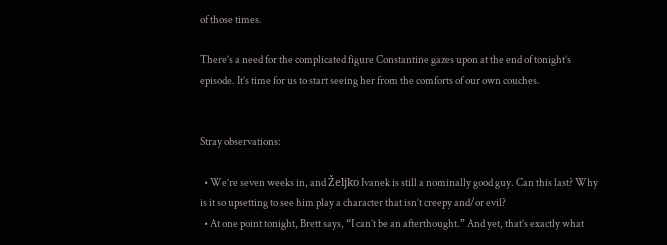of those times.

There’s a need for the complicated figure Constantine gazes upon at the end of tonight’s episode. It’s time for us to start seeing her from the comforts of our own couches.


Stray observations:

  • We’re seven weeks in, and Željko Ivanek is still a nominally good guy. Can this last? Why is it so upsetting to see him play a character that isn’t creepy and/or evil?
  • At one point tonight, Brett says, “I can’t be an afterthought.” And yet, that’s exactly what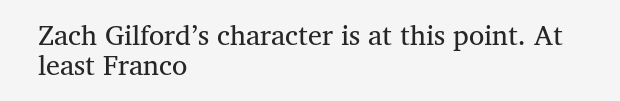Zach Gilford’s character is at this point. At least Franco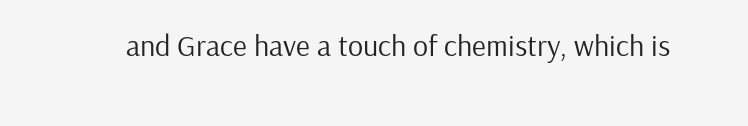and Grace have a touch of chemistry, which is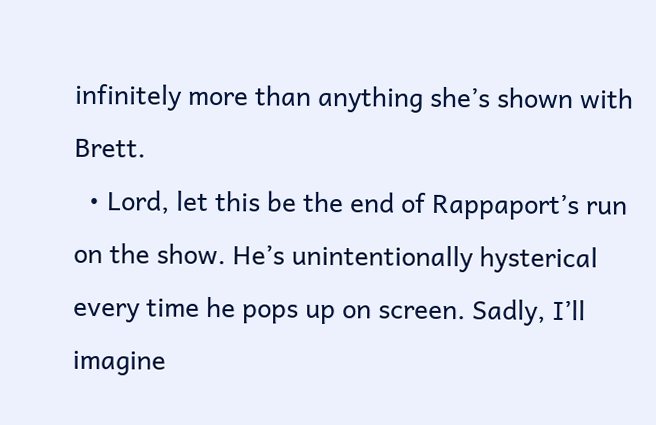infinitely more than anything she’s shown with Brett.
  • Lord, let this be the end of Rappaport’s run on the show. He’s unintentionally hysterical every time he pops up on screen. Sadly, I’ll imagine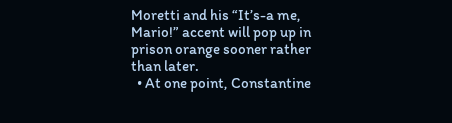Moretti and his “It’s-a me, Mario!” accent will pop up in prison orange sooner rather than later.
  • At one point, Constantine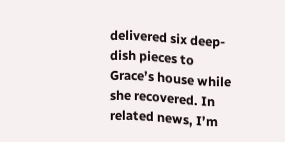delivered six deep-dish pieces to Grace’s house while she recovered. In related news, I’m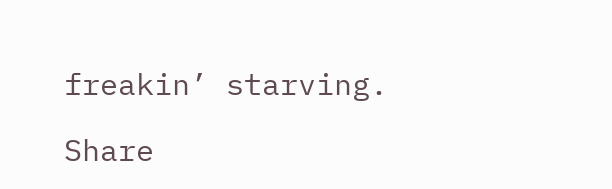freakin’ starving.

Share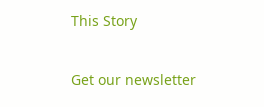This Story

Get our newsletter